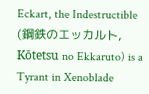Eckart, the Indestructible (鋼鉄のエッカルト, Kōtetsu no Ekkaruto) is a Tyrant in Xenoblade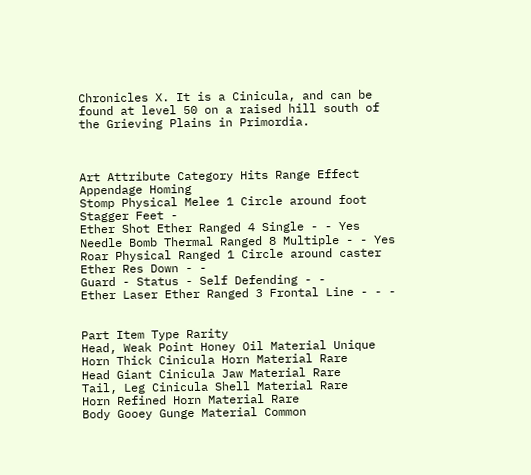Chronicles X. It is a Cinicula, and can be found at level 50 on a raised hill south of the Grieving Plains in Primordia.



Art Attribute Category Hits Range Effect Appendage Homing
Stomp Physical Melee 1 Circle around foot Stagger Feet -
Ether Shot Ether Ranged 4 Single - - Yes
Needle Bomb Thermal Ranged 8 Multiple - - Yes
Roar Physical Ranged 1 Circle around caster Ether Res Down - -
Guard - Status - Self Defending - -
Ether Laser Ether Ranged 3 Frontal Line - - -


Part Item Type Rarity
Head, Weak Point Honey Oil Material Unique
Horn Thick Cinicula Horn Material Rare
Head Giant Cinicula Jaw Material Rare
Tail, Leg Cinicula Shell Material Rare
Horn Refined Horn Material Rare
Body Gooey Gunge Material Common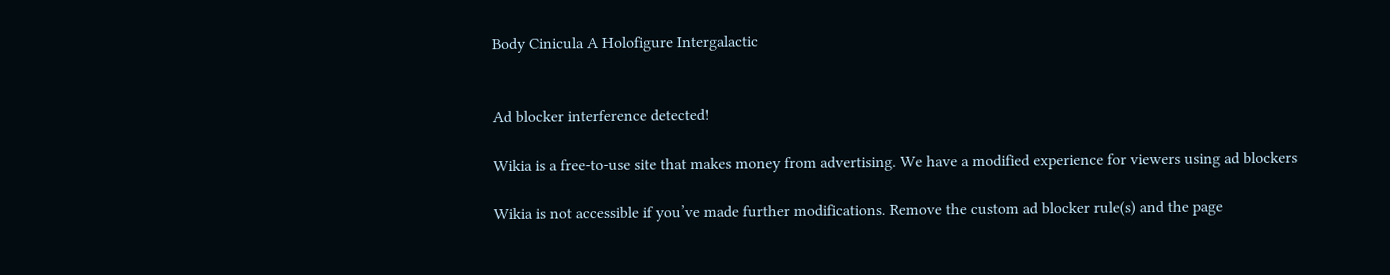Body Cinicula A Holofigure Intergalactic


Ad blocker interference detected!

Wikia is a free-to-use site that makes money from advertising. We have a modified experience for viewers using ad blockers

Wikia is not accessible if you’ve made further modifications. Remove the custom ad blocker rule(s) and the page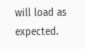will load as expected.